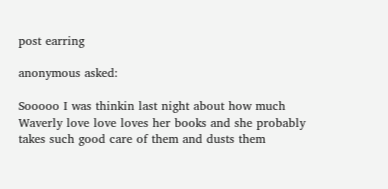post earring

anonymous asked:

Sooooo I was thinkin last night about how much Waverly love love loves her books and she probably takes such good care of them and dusts them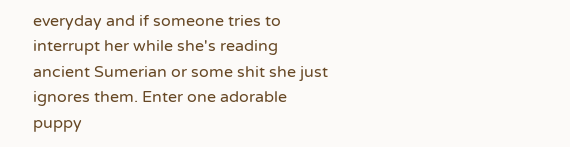everyday and if someone tries to interrupt her while she's reading ancient Sumerian or some shit she just ignores them. Enter one adorable puppy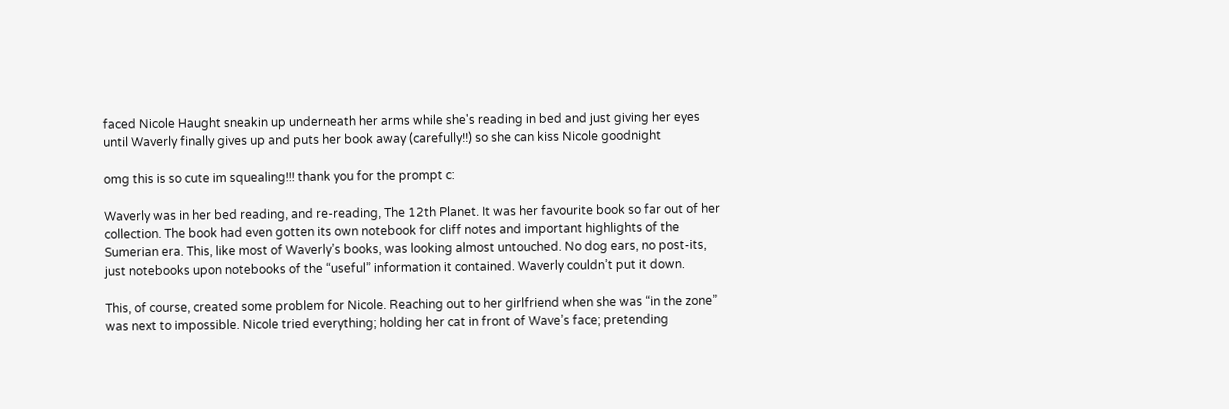faced Nicole Haught sneakin up underneath her arms while she's reading in bed and just giving her eyes until Waverly finally gives up and puts her book away (carefully!!) so she can kiss Nicole goodnight

omg this is so cute im squealing!!! thank you for the prompt c:

Waverly was in her bed reading, and re-reading, The 12th Planet. It was her favourite book so far out of her collection. The book had even gotten its own notebook for cliff notes and important highlights of the Sumerian era. This, like most of Waverly’s books, was looking almost untouched. No dog ears, no post-its, just notebooks upon notebooks of the “useful” information it contained. Waverly couldn’t put it down.

This, of course, created some problem for Nicole. Reaching out to her girlfriend when she was “in the zone” was next to impossible. Nicole tried everything; holding her cat in front of Wave’s face; pretending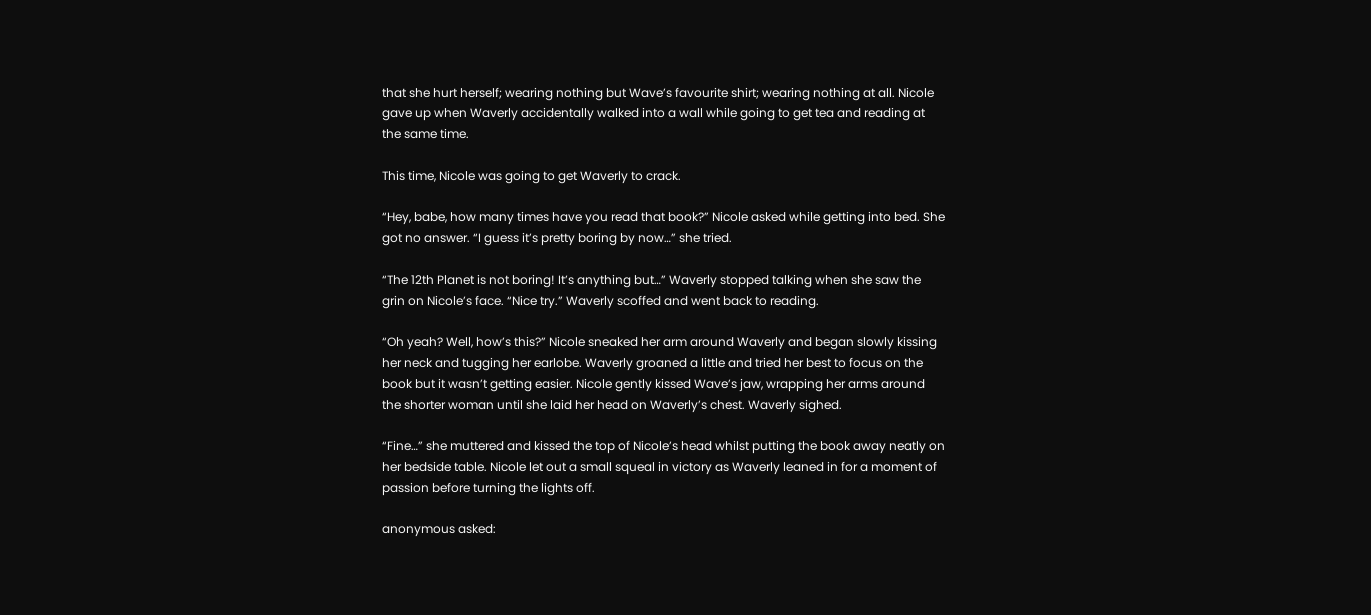that she hurt herself; wearing nothing but Wave’s favourite shirt; wearing nothing at all. Nicole gave up when Waverly accidentally walked into a wall while going to get tea and reading at the same time.

This time, Nicole was going to get Waverly to crack.

“Hey, babe, how many times have you read that book?” Nicole asked while getting into bed. She got no answer. “I guess it’s pretty boring by now…” she tried.

“The 12th Planet is not boring! It’s anything but…” Waverly stopped talking when she saw the grin on Nicole’s face. “Nice try.” Waverly scoffed and went back to reading.

“Oh yeah? Well, how’s this?” Nicole sneaked her arm around Waverly and began slowly kissing her neck and tugging her earlobe. Waverly groaned a little and tried her best to focus on the book but it wasn’t getting easier. Nicole gently kissed Wave’s jaw, wrapping her arms around the shorter woman until she laid her head on Waverly’s chest. Waverly sighed.

“Fine…” she muttered and kissed the top of Nicole’s head whilst putting the book away neatly on her bedside table. Nicole let out a small squeal in victory as Waverly leaned in for a moment of passion before turning the lights off.

anonymous asked: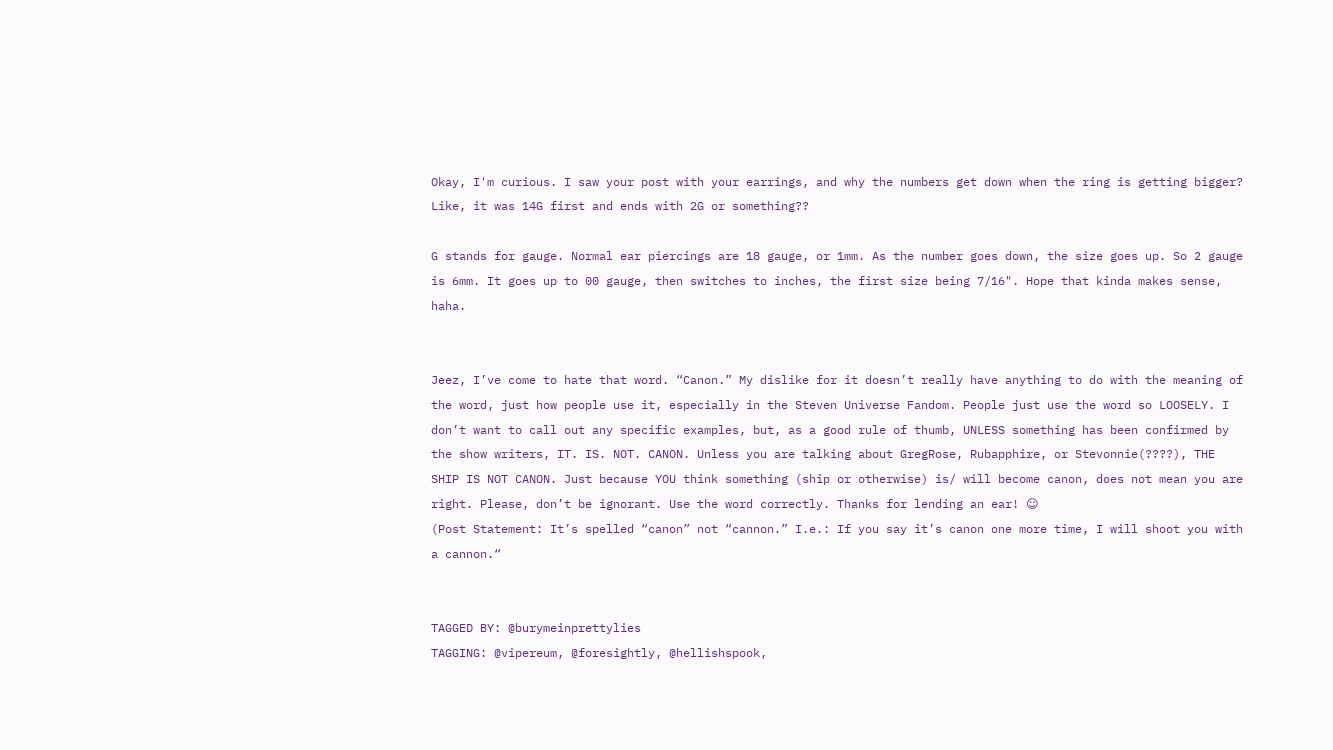Okay, I'm curious. I saw your post with your earrings, and why the numbers get down when the ring is getting bigger? Like, it was 14G first and ends with 2G or something??

G stands for gauge. Normal ear piercings are 18 gauge, or 1mm. As the number goes down, the size goes up. So 2 gauge is 6mm. It goes up to 00 gauge, then switches to inches, the first size being 7/16". Hope that kinda makes sense, haha.


Jeez, I’ve come to hate that word. “Canon.” My dislike for it doesn’t really have anything to do with the meaning of the word, just how people use it, especially in the Steven Universe Fandom. People just use the word so LOOSELY. I don’t want to call out any specific examples, but, as a good rule of thumb, UNLESS something has been confirmed by the show writers, IT. IS. NOT. CANON. Unless you are talking about GregRose, Rubapphire, or Stevonnie(????), THE SHIP IS NOT CANON. Just because YOU think something (ship or otherwise) is/ will become canon, does not mean you are right. Please, don’t be ignorant. Use the word correctly. Thanks for lending an ear! ☺
(Post Statement: It’s spelled “canon” not “cannon.” I.e.: If you say it’s canon one more time, I will shoot you with a cannon.“


TAGGED BY: @burymeinprettylies
TAGGING: @vipereum, @foresightly, @hellishspook,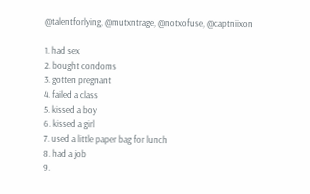@talentforlying, @mutxntrage, @notxofuse, @captniixon

1. had sex
2. bought condoms
3. gotten pregnant
4. failed a class
5. kissed a boy
6. kissed a girl
7. used a little paper bag for lunch
8. had a job
9.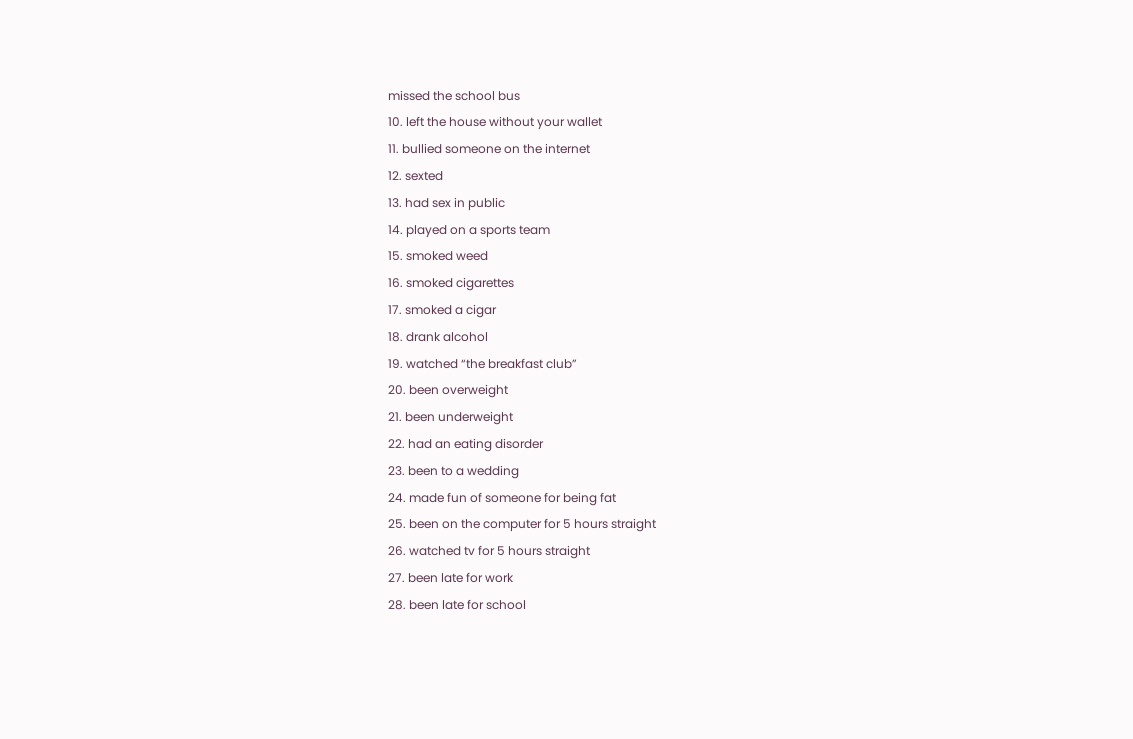missed the school bus
10. left the house without your wallet
11. bullied someone on the internet
12. sexted
13. had sex in public
14. played on a sports team
15. smoked weed
16. smoked cigarettes
17. smoked a cigar
18. drank alcohol
19. watched “the breakfast club”
20. been overweight
21. been underweight
22. had an eating disorder
23. been to a wedding
24. made fun of someone for being fat
25. been on the computer for 5 hours straight
26. watched tv for 5 hours straight
27. been late for work
28. been late for school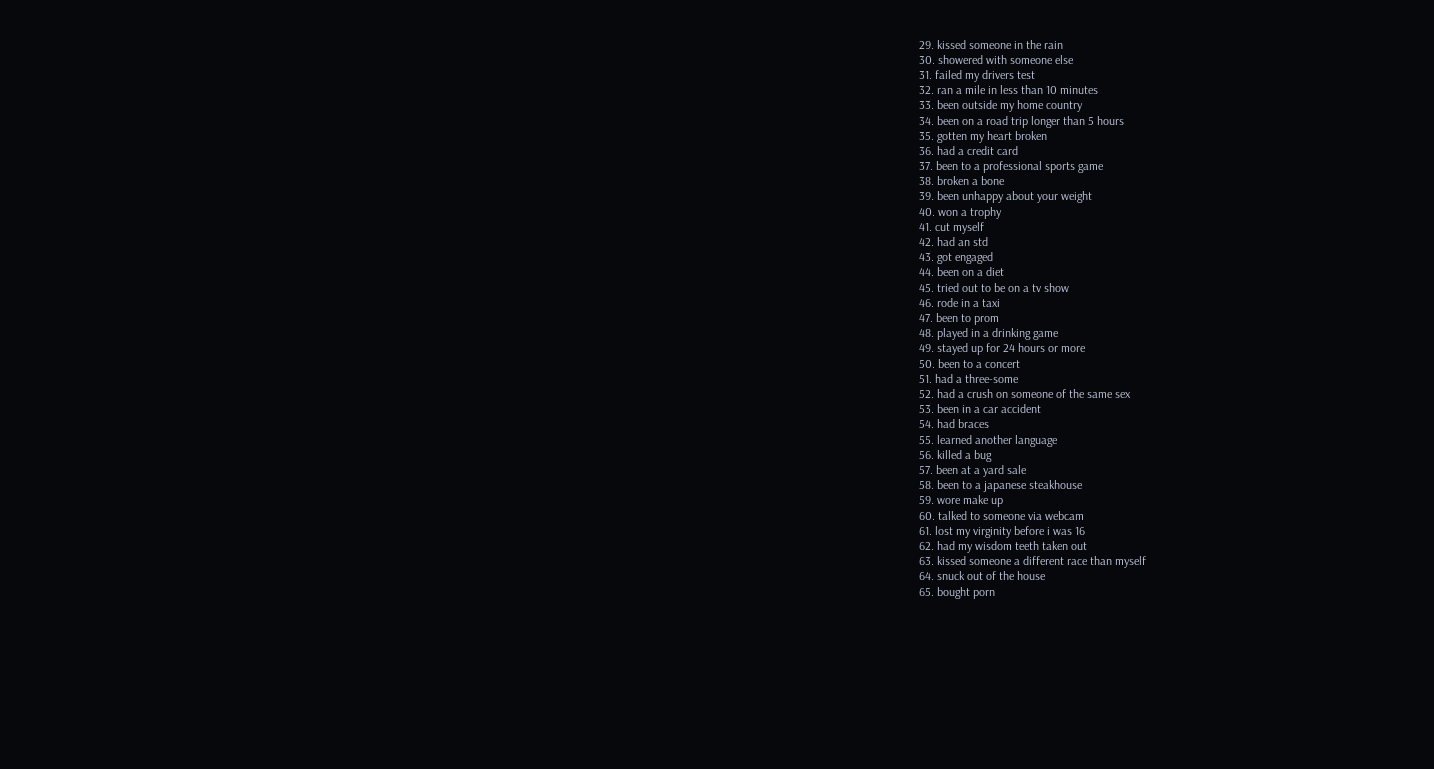29. kissed someone in the rain
30. showered with someone else
31. failed my drivers test
32. ran a mile in less than 10 minutes
33. been outside my home country
34. been on a road trip longer than 5 hours
35. gotten my heart broken
36. had a credit card
37. been to a professional sports game
38. broken a bone
39. been unhappy about your weight
40. won a trophy
41. cut myself
42. had an std
43. got engaged
44. been on a diet
45. tried out to be on a tv show
46. rode in a taxi
47. been to prom
48. played in a drinking game
49. stayed up for 24 hours or more
50. been to a concert
51. had a three-some
52. had a crush on someone of the same sex
53. been in a car accident
54. had braces
55. learned another language
56. killed a bug
57. been at a yard sale
58. been to a japanese steakhouse
59. wore make up
60. talked to someone via webcam
61. lost my virginity before i was 16
62. had my wisdom teeth taken out
63. kissed someone a different race than myself
64. snuck out of the house
65. bought porn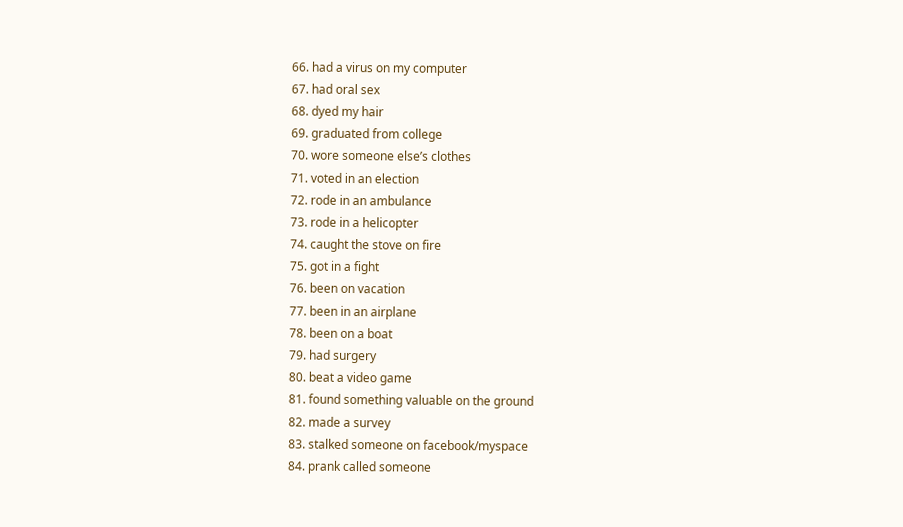66. had a virus on my computer
67. had oral sex
68. dyed my hair
69. graduated from college
70. wore someone else’s clothes
71. voted in an election
72. rode in an ambulance
73. rode in a helicopter
74. caught the stove on fire
75. got in a fight
76. been on vacation
77. been in an airplane
78. been on a boat
79. had surgery
80. beat a video game
81. found something valuable on the ground
82. made a survey
83. stalked someone on facebook/myspace
84. prank called someone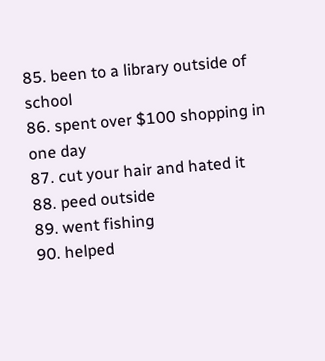85. been to a library outside of school
86. spent over $100 shopping in one day
87. cut your hair and hated it
88. peed outside
89. went fishing
90. helped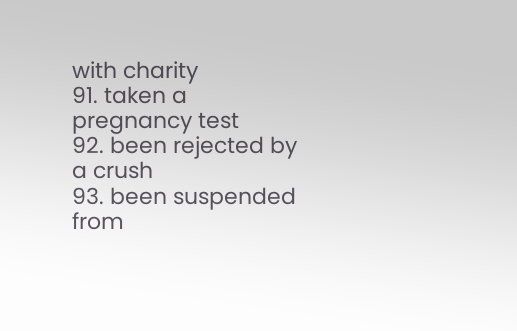with charity
91. taken a pregnancy test
92. been rejected by a crush
93. been suspended from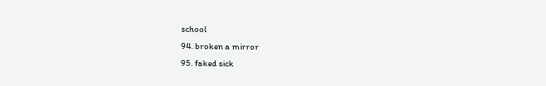school
94. broken a mirror
95. faked sick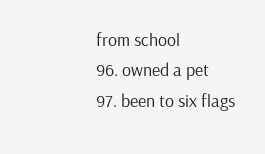from school
96. owned a pet
97. been to six flags